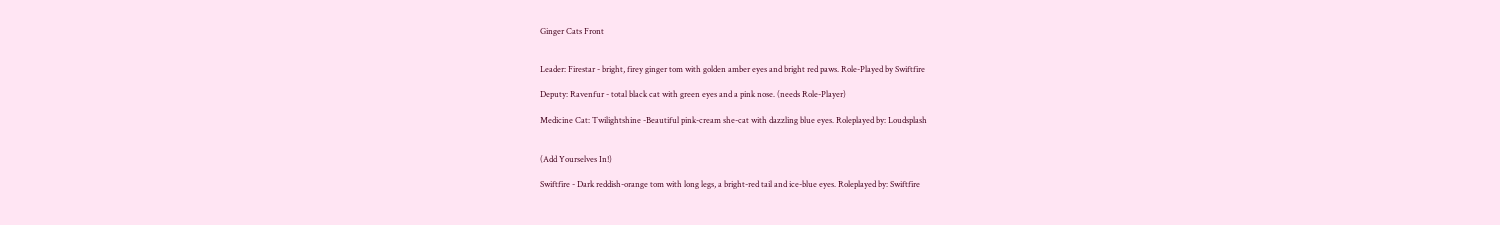Ginger Cats Front


Leader: Firestar - bright, firey ginger tom with golden amber eyes and bright red paws. Role-Played by Swiftfire

Deputy: Ravenfur - total black cat with green eyes and a pink nose. (needs Role-Player)

Medicine Cat: Twilightshine -Beautiful pink-cream she-cat with dazzling blue eyes. Roleplayed by: Loudsplash


(Add Yourselves In!)

Swiftfire - Dark reddish-orange tom with long legs, a bright-red tail and ice-blue eyes. Roleplayed by: Swiftfire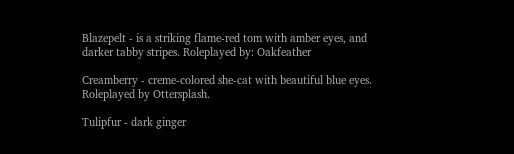Blazepelt - is a striking flame-red tom with amber eyes, and darker tabby stripes. Roleplayed by: Oakfeather

Creamberry - creme-colored she-cat with beautiful blue eyes. Roleplayed by Ottersplash.

Tulipfur - dark ginger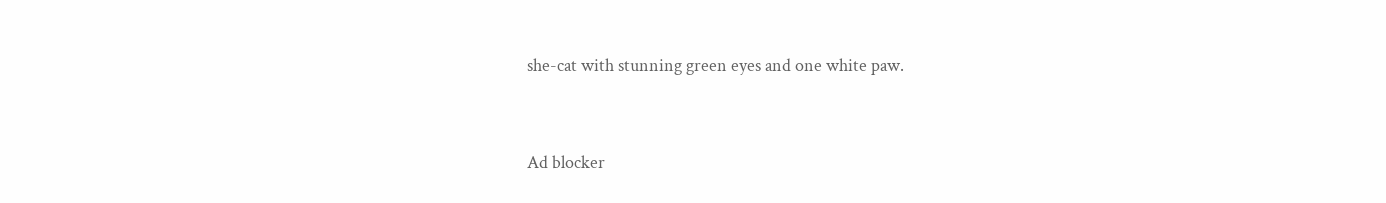she-cat with stunning green eyes and one white paw.


Ad blocker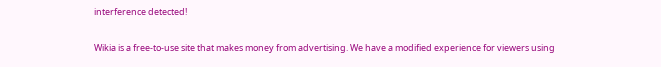interference detected!

Wikia is a free-to-use site that makes money from advertising. We have a modified experience for viewers using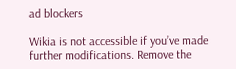ad blockers

Wikia is not accessible if you’ve made further modifications. Remove the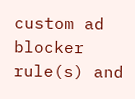custom ad blocker rule(s) and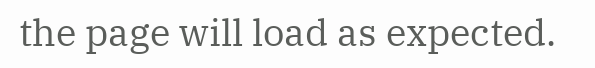the page will load as expected.